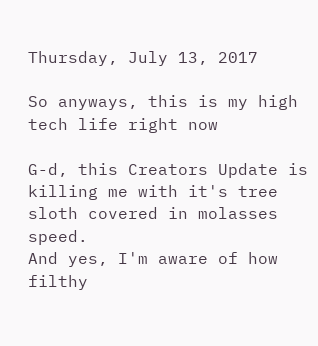Thursday, July 13, 2017

So anyways, this is my high tech life right now

G-d, this Creators Update is killing me with it's tree sloth covered in molasses speed.
And yes, I'm aware of how filthy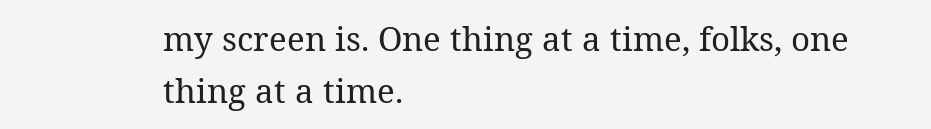my screen is. One thing at a time, folks, one thing at a time.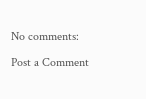No comments:

Post a Comment